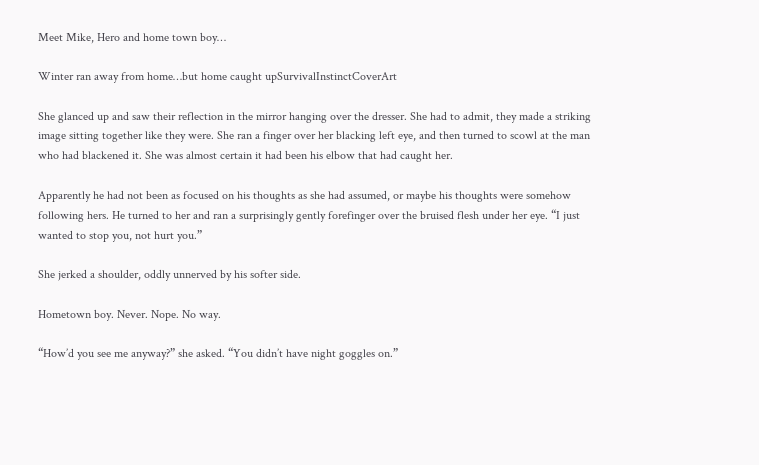Meet Mike, Hero and home town boy…

Winter ran away from home…but home caught upSurvivalInstinctCoverArt

She glanced up and saw their reflection in the mirror hanging over the dresser. She had to admit, they made a striking image sitting together like they were. She ran a finger over her blacking left eye, and then turned to scowl at the man who had blackened it. She was almost certain it had been his elbow that had caught her.

Apparently he had not been as focused on his thoughts as she had assumed, or maybe his thoughts were somehow following hers. He turned to her and ran a surprisingly gently forefinger over the bruised flesh under her eye. “I just wanted to stop you, not hurt you.”

She jerked a shoulder, oddly unnerved by his softer side.

Hometown boy. Never. Nope. No way.

“How’d you see me anyway?” she asked. “You didn’t have night goggles on.”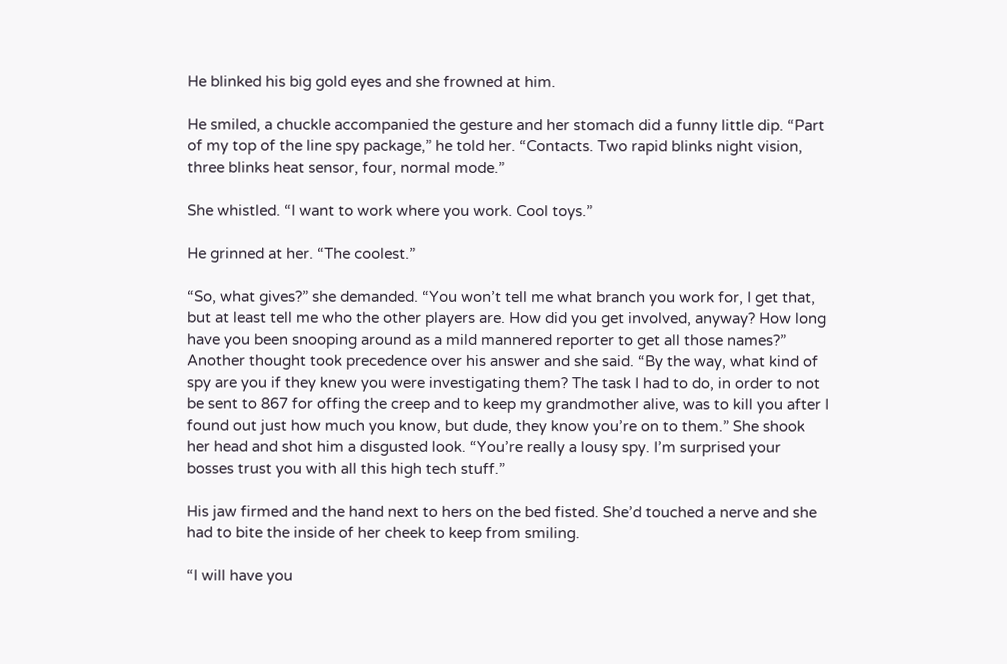He blinked his big gold eyes and she frowned at him.

He smiled, a chuckle accompanied the gesture and her stomach did a funny little dip. “Part of my top of the line spy package,” he told her. “Contacts. Two rapid blinks night vision, three blinks heat sensor, four, normal mode.”

She whistled. “I want to work where you work. Cool toys.”

He grinned at her. “The coolest.”

“So, what gives?” she demanded. “You won’t tell me what branch you work for, I get that, but at least tell me who the other players are. How did you get involved, anyway? How long have you been snooping around as a mild mannered reporter to get all those names?” Another thought took precedence over his answer and she said. “By the way, what kind of spy are you if they knew you were investigating them? The task I had to do, in order to not be sent to 867 for offing the creep and to keep my grandmother alive, was to kill you after I found out just how much you know, but dude, they know you’re on to them.” She shook her head and shot him a disgusted look. “You’re really a lousy spy. I’m surprised your bosses trust you with all this high tech stuff.”

His jaw firmed and the hand next to hers on the bed fisted. She’d touched a nerve and she had to bite the inside of her cheek to keep from smiling.

“I will have you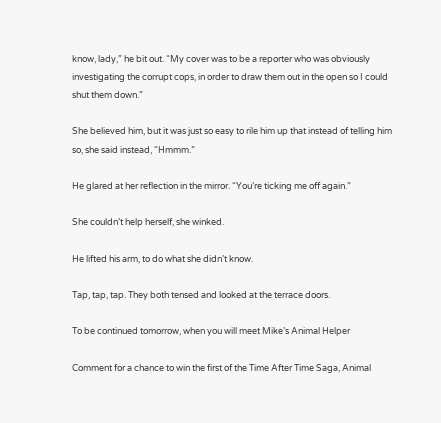know, lady,” he bit out. “My cover was to be a reporter who was obviously investigating the corrupt cops, in order to draw them out in the open so I could shut them down.”

She believed him, but it was just so easy to rile him up that instead of telling him so, she said instead, “Hmmm.”

He glared at her reflection in the mirror. “You’re ticking me off again.”

She couldn’t help herself, she winked.

He lifted his arm, to do what she didn’t know.

Tap, tap, tap. They both tensed and looked at the terrace doors.

To be continued tomorrow, when you will meet Mike’s Animal Helper

Comment for a chance to win the first of the Time After Time Saga, Animal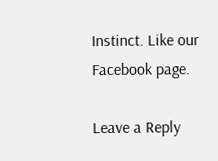Instinct. Like our Facebook page.

Leave a Reply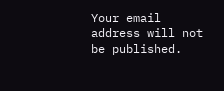Your email address will not be published.